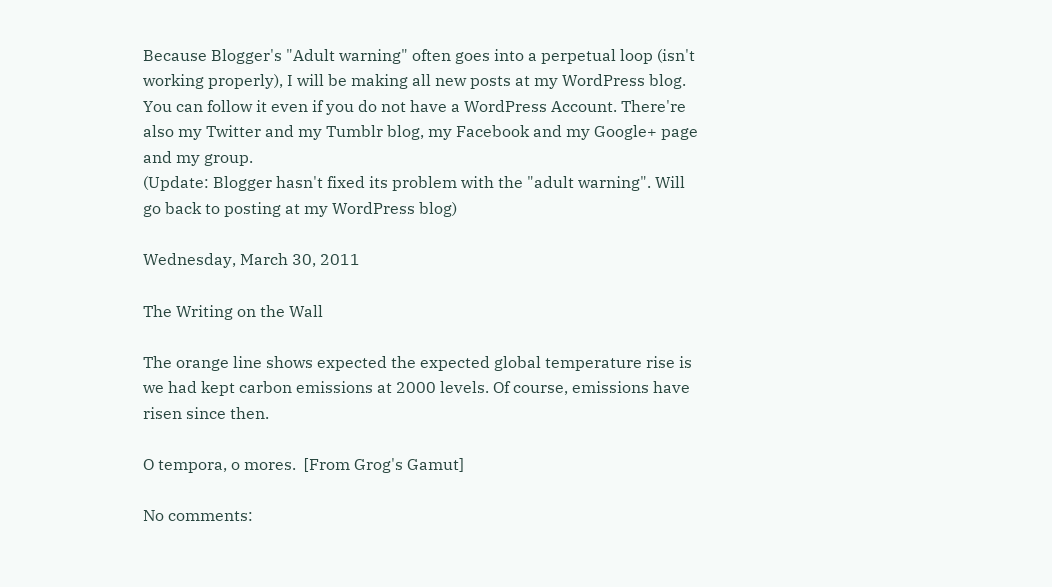Because Blogger's "Adult warning" often goes into a perpetual loop (isn't working properly), I will be making all new posts at my WordPress blog. You can follow it even if you do not have a WordPress Account. There're also my Twitter and my Tumblr blog, my Facebook and my Google+ page and my group.
(Update: Blogger hasn't fixed its problem with the "adult warning". Will go back to posting at my WordPress blog)

Wednesday, March 30, 2011

The Writing on the Wall

The orange line shows expected the expected global temperature rise is we had kept carbon emissions at 2000 levels. Of course, emissions have risen since then.

O tempora, o mores.  [From Grog's Gamut]

No comments: